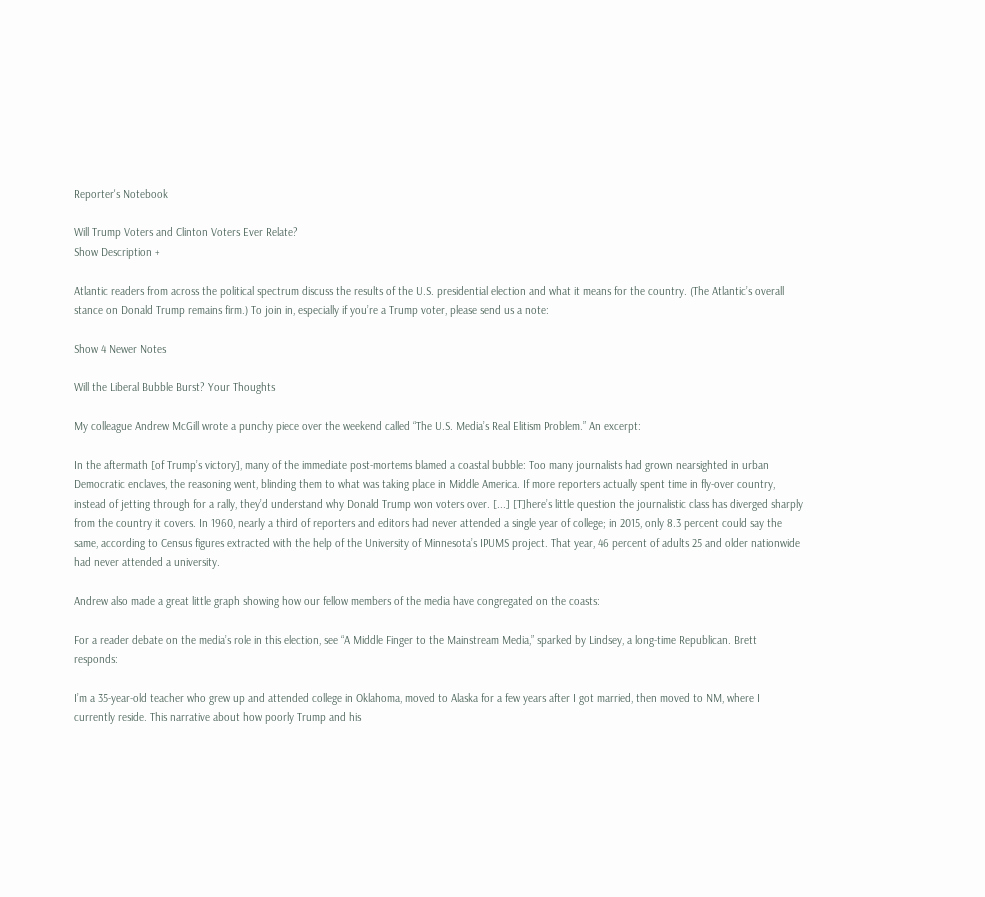Reporter's Notebook

Will Trump Voters and Clinton Voters Ever Relate?
Show Description +

Atlantic readers from across the political spectrum discuss the results of the U.S. presidential election and what it means for the country. (The Atlantic’s overall stance on Donald Trump remains firm.) To join in, especially if you’re a Trump voter, please send us a note:

Show 4 Newer Notes

Will the Liberal Bubble Burst? Your Thoughts

My colleague Andrew McGill wrote a punchy piece over the weekend called “The U.S. Media’s Real Elitism Problem.” An excerpt:

In the aftermath [of Trump’s victory], many of the immediate post-mortems blamed a coastal bubble: Too many journalists had grown nearsighted in urban Democratic enclaves, the reasoning went, blinding them to what was taking place in Middle America. If more reporters actually spent time in fly-over country, instead of jetting through for a rally, they’d understand why Donald Trump won voters over. [...] [T]here’s little question the journalistic class has diverged sharply from the country it covers. In 1960, nearly a third of reporters and editors had never attended a single year of college; in 2015, only 8.3 percent could say the same, according to Census figures extracted with the help of the University of Minnesota’s IPUMS project. That year, 46 percent of adults 25 and older nationwide had never attended a university.

Andrew also made a great little graph showing how our fellow members of the media have congregated on the coasts:

For a reader debate on the media’s role in this election, see “A Middle Finger to the Mainstream Media,” sparked by Lindsey, a long-time Republican. Brett responds:

I’m a 35-year-old teacher who grew up and attended college in Oklahoma, moved to Alaska for a few years after I got married, then moved to NM, where I currently reside. This narrative about how poorly Trump and his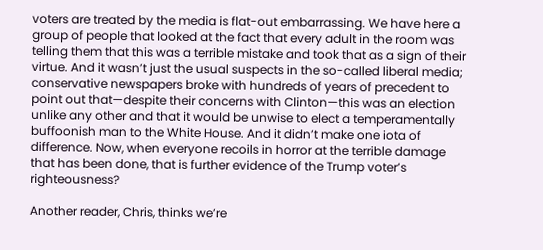voters are treated by the media is flat-out embarrassing. We have here a group of people that looked at the fact that every adult in the room was telling them that this was a terrible mistake and took that as a sign of their virtue. And it wasn’t just the usual suspects in the so-called liberal media; conservative newspapers broke with hundreds of years of precedent to point out that—despite their concerns with Clinton—this was an election unlike any other and that it would be unwise to elect a temperamentally buffoonish man to the White House. And it didn’t make one iota of difference. Now, when everyone recoils in horror at the terrible damage that has been done, that is further evidence of the Trump voter’s righteousness?

Another reader, Chris, thinks we’re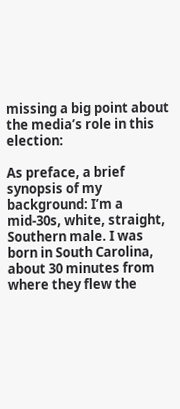missing a big point about the media’s role in this election:

As preface, a brief synopsis of my background: I’m a mid-30s, white, straight, Southern male. I was born in South Carolina, about 30 minutes from where they flew the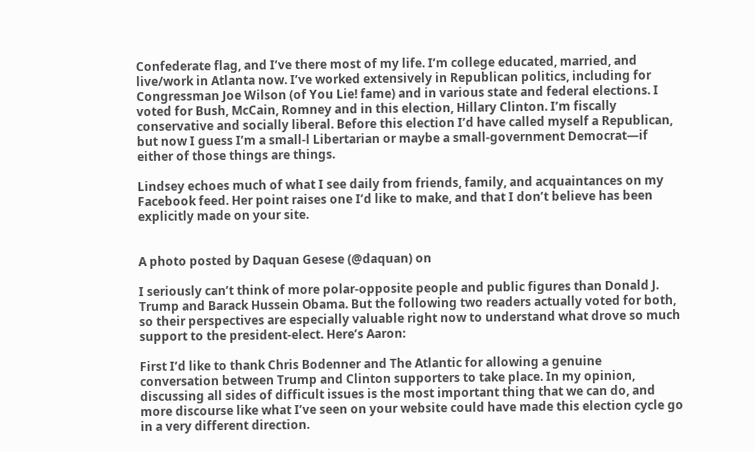Confederate flag, and I’ve there most of my life. I’m college educated, married, and live/work in Atlanta now. I’ve worked extensively in Republican politics, including for Congressman Joe Wilson (of You Lie! fame) and in various state and federal elections. I voted for Bush, McCain, Romney and in this election, Hillary Clinton. I’m fiscally conservative and socially liberal. Before this election I’d have called myself a Republican, but now I guess I’m a small-l Libertarian or maybe a small-government Democrat—if either of those things are things.

Lindsey echoes much of what I see daily from friends, family, and acquaintances on my Facebook feed. Her point raises one I’d like to make, and that I don’t believe has been explicitly made on your site.


A photo posted by Daquan Gesese (@daquan) on

I seriously can’t think of more polar-opposite people and public figures than Donald J. Trump and Barack Hussein Obama. But the following two readers actually voted for both, so their perspectives are especially valuable right now to understand what drove so much support to the president-elect. Here’s Aaron:

First I’d like to thank Chris Bodenner and The Atlantic for allowing a genuine conversation between Trump and Clinton supporters to take place. In my opinion, discussing all sides of difficult issues is the most important thing that we can do, and more discourse like what I’ve seen on your website could have made this election cycle go in a very different direction.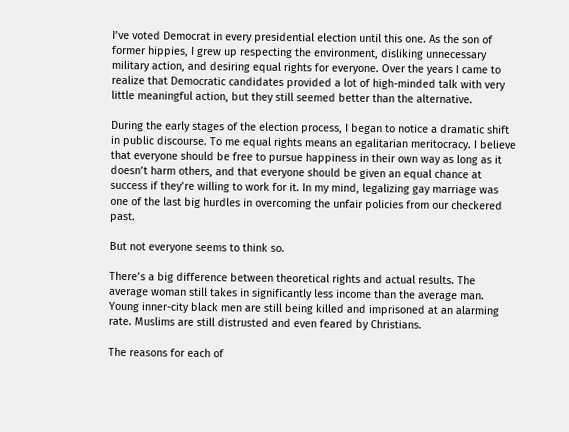I’ve voted Democrat in every presidential election until this one. As the son of former hippies, I grew up respecting the environment, disliking unnecessary military action, and desiring equal rights for everyone. Over the years I came to realize that Democratic candidates provided a lot of high-minded talk with very little meaningful action, but they still seemed better than the alternative.

During the early stages of the election process, I began to notice a dramatic shift in public discourse. To me equal rights means an egalitarian meritocracy. I believe that everyone should be free to pursue happiness in their own way as long as it doesn’t harm others, and that everyone should be given an equal chance at success if they’re willing to work for it. In my mind, legalizing gay marriage was one of the last big hurdles in overcoming the unfair policies from our checkered past.

But not everyone seems to think so.

There’s a big difference between theoretical rights and actual results. The average woman still takes in significantly less income than the average man. Young inner-city black men are still being killed and imprisoned at an alarming rate. Muslims are still distrusted and even feared by Christians.

The reasons for each of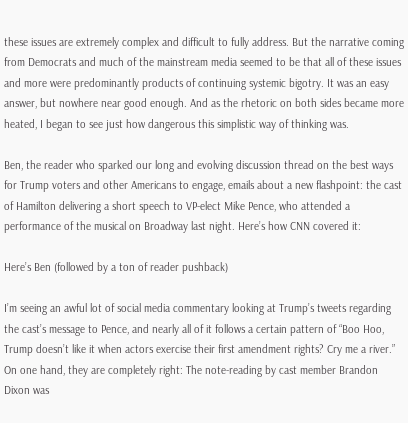these issues are extremely complex and difficult to fully address. But the narrative coming from Democrats and much of the mainstream media seemed to be that all of these issues and more were predominantly products of continuing systemic bigotry. It was an easy answer, but nowhere near good enough. And as the rhetoric on both sides became more heated, I began to see just how dangerous this simplistic way of thinking was.

Ben, the reader who sparked our long and evolving discussion thread on the best ways for Trump voters and other Americans to engage, emails about a new flashpoint: the cast of Hamilton delivering a short speech to VP-elect Mike Pence, who attended a performance of the musical on Broadway last night. Here’s how CNN covered it:

Here’s Ben (followed by a ton of reader pushback)

I’m seeing an awful lot of social media commentary looking at Trump’s tweets regarding the cast’s message to Pence, and nearly all of it follows a certain pattern of “Boo Hoo, Trump doesn’t like it when actors exercise their first amendment rights? Cry me a river.” On one hand, they are completely right: The note-reading by cast member Brandon Dixon was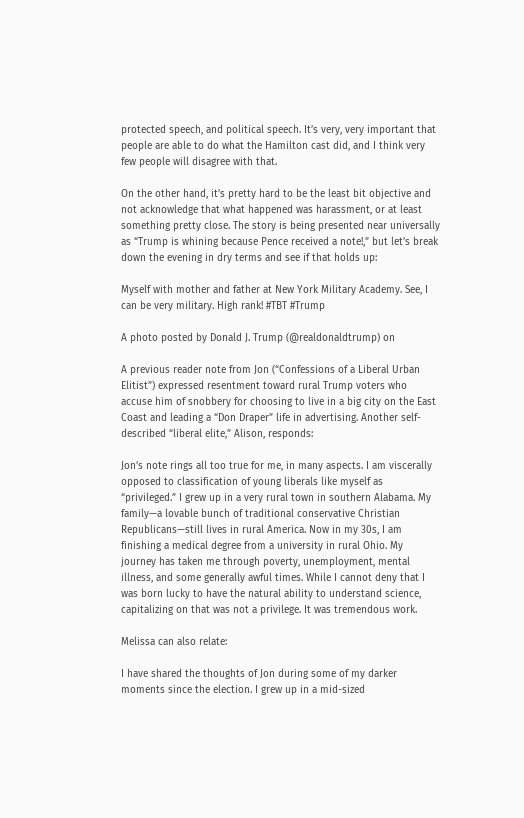protected speech, and political speech. It’s very, very important that people are able to do what the Hamilton cast did, and I think very few people will disagree with that.

On the other hand, it’s pretty hard to be the least bit objective and not acknowledge that what happened was harassment, or at least something pretty close. The story is being presented near universally as “Trump is whining because Pence received a note!,” but let’s break down the evening in dry terms and see if that holds up:

Myself with mother and father at New York Military Academy. See, I can be very military. High rank! #TBT #Trump

A photo posted by Donald J. Trump (@realdonaldtrump) on

A previous reader note from Jon (“Confessions of a Liberal Urban Elitist”) expressed resentment toward rural Trump voters who accuse him of snobbery for choosing to live in a big city on the East Coast and leading a “Don Draper” life in advertising. Another self-described “liberal elite,” Alison, responds:

Jon’s note rings all too true for me, in many aspects. I am viscerally opposed to classification of young liberals like myself as “privileged.” I grew up in a very rural town in southern Alabama. My family—a lovable bunch of traditional conservative Christian Republicans—still lives in rural America. Now in my 30s, I am finishing a medical degree from a university in rural Ohio. My journey has taken me through poverty, unemployment, mental illness, and some generally awful times. While I cannot deny that I was born lucky to have the natural ability to understand science, capitalizing on that was not a privilege. It was tremendous work.

Melissa can also relate:

I have shared the thoughts of Jon during some of my darker moments since the election. I grew up in a mid-sized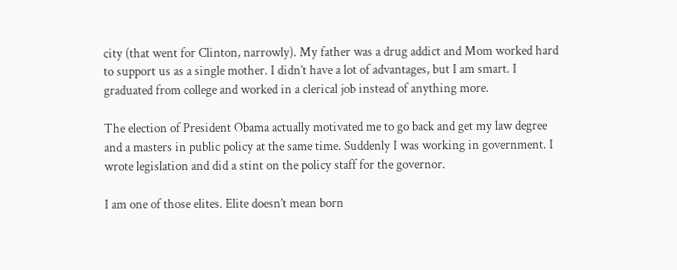city (that went for Clinton, narrowly). My father was a drug addict and Mom worked hard to support us as a single mother. I didn’t have a lot of advantages, but I am smart. I graduated from college and worked in a clerical job instead of anything more.

The election of President Obama actually motivated me to go back and get my law degree and a masters in public policy at the same time. Suddenly I was working in government. I wrote legislation and did a stint on the policy staff for the governor.

I am one of those elites. Elite doesn’t mean born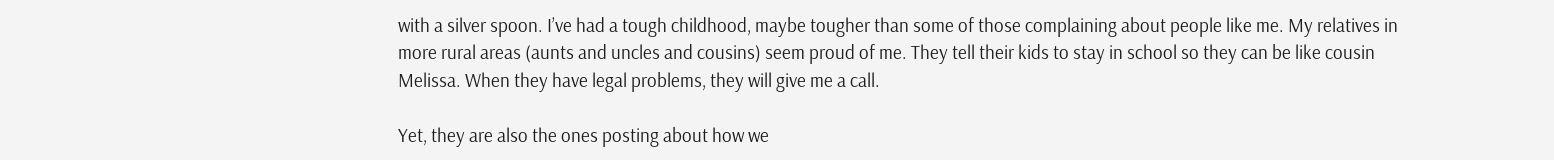with a silver spoon. I’ve had a tough childhood, maybe tougher than some of those complaining about people like me. My relatives in more rural areas (aunts and uncles and cousins) seem proud of me. They tell their kids to stay in school so they can be like cousin Melissa. When they have legal problems, they will give me a call.

Yet, they are also the ones posting about how we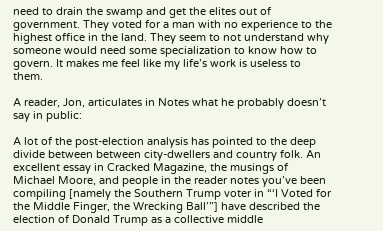need to drain the swamp and get the elites out of government. They voted for a man with no experience to the highest office in the land. They seem to not understand why someone would need some specialization to know how to govern. It makes me feel like my life’s work is useless to them.

A reader, Jon, articulates in Notes what he probably doesn’t say in public:

A lot of the post-election analysis has pointed to the deep divide between between city-dwellers and country folk. An excellent essay in Cracked Magazine, the musings of Michael Moore, and people in the reader notes you’ve been compiling [namely the Southern Trump voter in “‘I Voted for the Middle Finger, the Wrecking Ball’”] have described the election of Donald Trump as a collective middle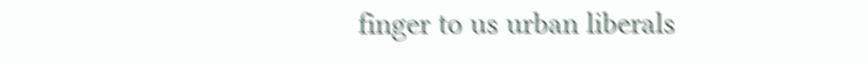finger to us urban liberals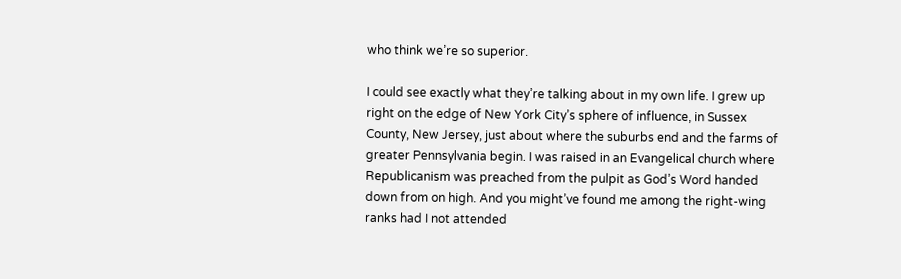who think we’re so superior.

I could see exactly what they’re talking about in my own life. I grew up right on the edge of New York City’s sphere of influence, in Sussex County, New Jersey, just about where the suburbs end and the farms of greater Pennsylvania begin. I was raised in an Evangelical church where Republicanism was preached from the pulpit as God’s Word handed down from on high. And you might’ve found me among the right-wing ranks had I not attended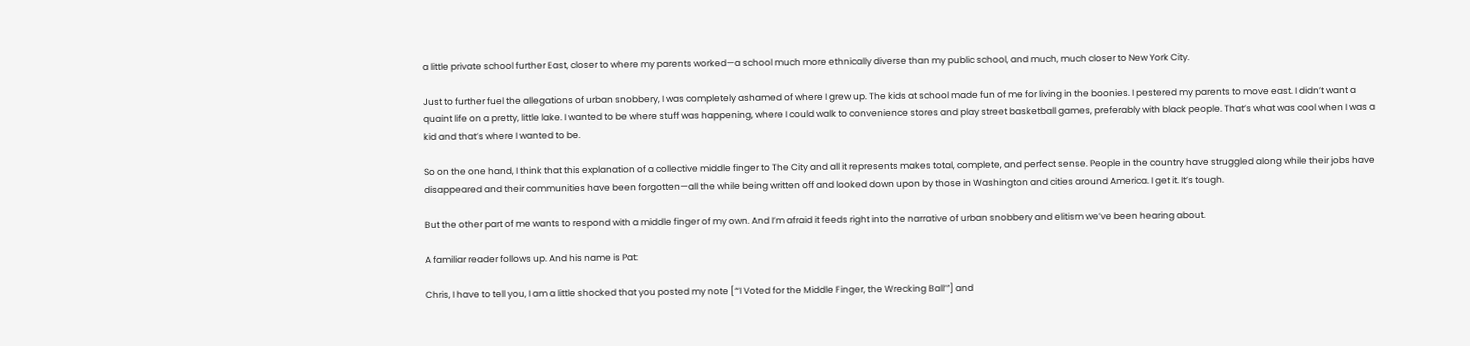a little private school further East, closer to where my parents worked—a school much more ethnically diverse than my public school, and much, much closer to New York City.

Just to further fuel the allegations of urban snobbery, I was completely ashamed of where I grew up. The kids at school made fun of me for living in the boonies. I pestered my parents to move east. I didn’t want a quaint life on a pretty, little lake. I wanted to be where stuff was happening, where I could walk to convenience stores and play street basketball games, preferably with black people. That’s what was cool when I was a kid and that’s where I wanted to be.

So on the one hand, I think that this explanation of a collective middle finger to The City and all it represents makes total, complete, and perfect sense. People in the country have struggled along while their jobs have disappeared and their communities have been forgotten—all the while being written off and looked down upon by those in Washington and cities around America. I get it. It’s tough.

But the other part of me wants to respond with a middle finger of my own. And I’m afraid it feeds right into the narrative of urban snobbery and elitism we’ve been hearing about.

A familiar reader follows up. And his name is Pat:

Chris, I have to tell you, I am a little shocked that you posted my note [“‘I Voted for the Middle Finger, the Wrecking Ball’”] and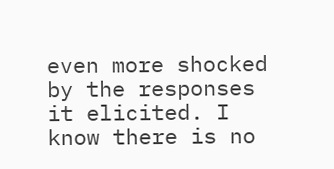even more shocked by the responses it elicited. I know there is no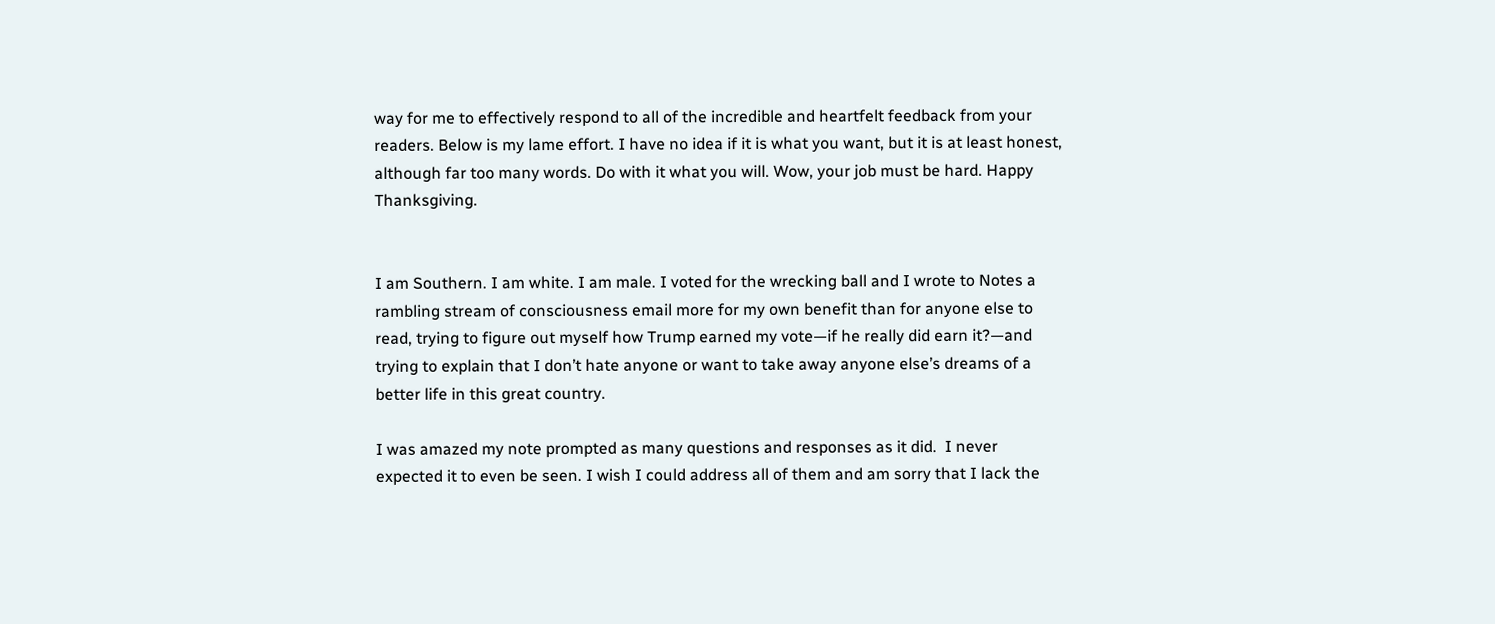way for me to effectively respond to all of the incredible and heartfelt feedback from your readers. Below is my lame effort. I have no idea if it is what you want, but it is at least honest, although far too many words. Do with it what you will. Wow, your job must be hard. Happy Thanksgiving.


I am Southern. I am white. I am male. I voted for the wrecking ball and I wrote to Notes a rambling stream of consciousness email more for my own benefit than for anyone else to read, trying to figure out myself how Trump earned my vote—if he really did earn it?—and trying to explain that I don’t hate anyone or want to take away anyone else’s dreams of a better life in this great country.

I was amazed my note prompted as many questions and responses as it did.  I never expected it to even be seen. I wish I could address all of them and am sorry that I lack the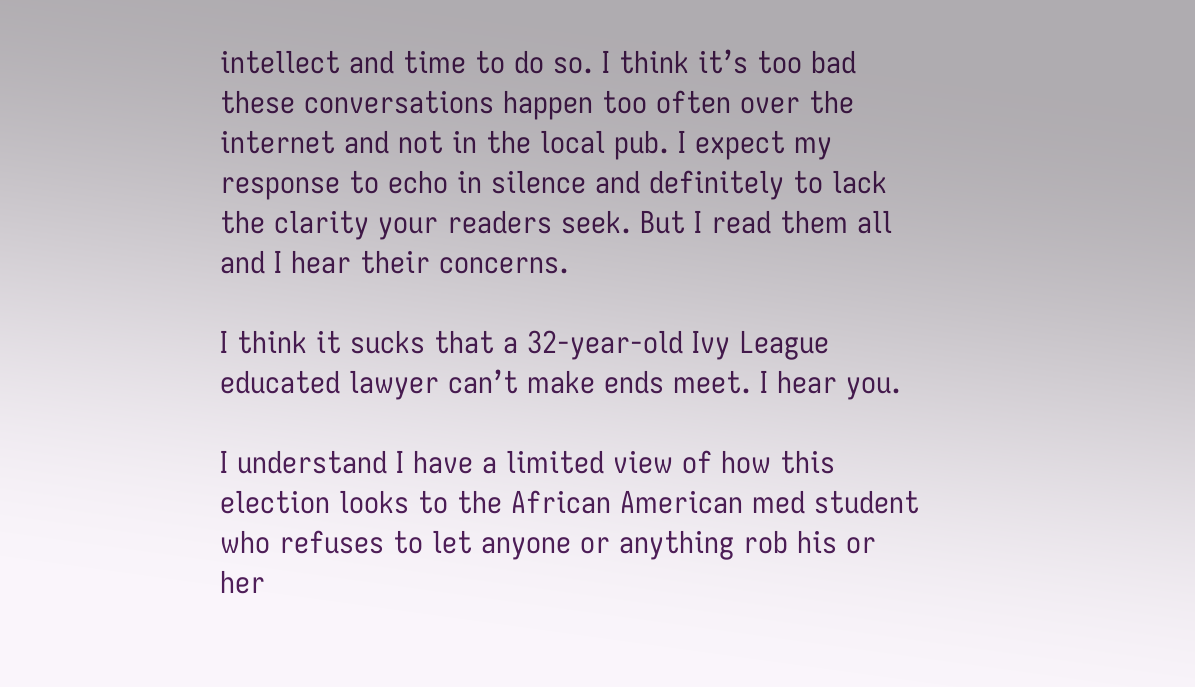intellect and time to do so. I think it’s too bad these conversations happen too often over the internet and not in the local pub. I expect my response to echo in silence and definitely to lack the clarity your readers seek. But I read them all and I hear their concerns.

I think it sucks that a 32-year-old Ivy League educated lawyer can’t make ends meet. I hear you.

I understand I have a limited view of how this election looks to the African American med student who refuses to let anyone or anything rob his or her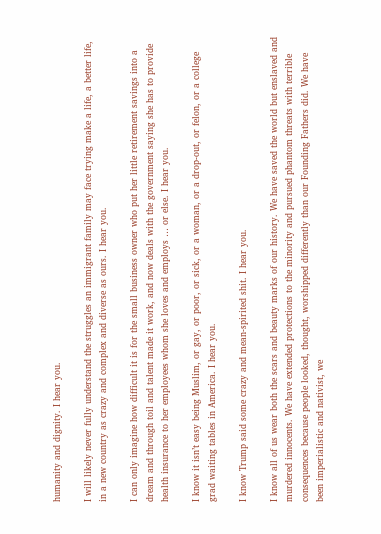humanity and dignity. I hear you.

I will likely never fully understand the struggles an immigrant family may face trying make a life, a better life, in a new country as crazy and complex and diverse as ours. I hear you.

I can only imagine how difficult it is for the small business owner who put her little retirement savings into a dream and through toil and talent made it work, and now deals with the government saying she has to provide health insurance to her employees whom she loves and employs … or else. I hear you.

I know it isn’t easy being Muslim, or gay, or poor, or sick, or a woman, or a drop-out, or felon, or a college grad waiting tables in America. I hear you.

I know Trump said some crazy and mean-spirited shit. I hear you.

I know all of us wear both the scars and beauty marks of our history. We have saved the world but enslaved and murdered innocents. We have extended protections to the minority and pursued phantom threats with terrible consequences because people looked, thought, worshipped differently than our Founding Fathers did. We have been imperialistic and nativist, we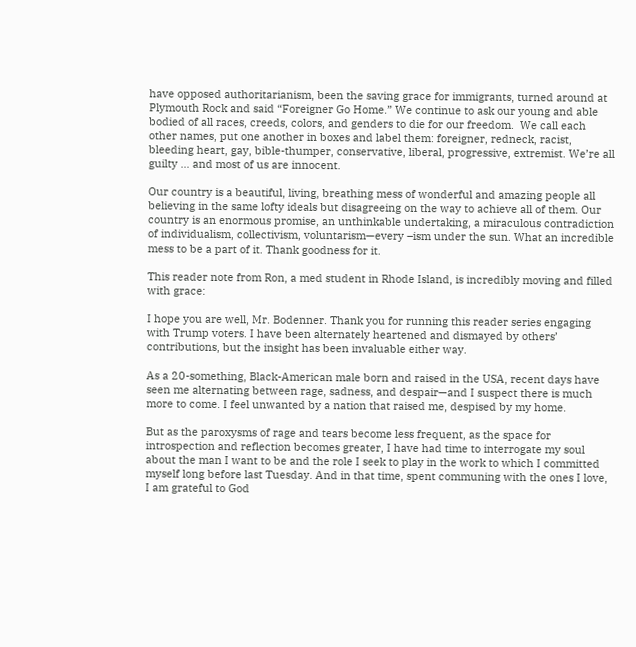have opposed authoritarianism, been the saving grace for immigrants, turned around at Plymouth Rock and said “Foreigner Go Home.” We continue to ask our young and able bodied of all races, creeds, colors, and genders to die for our freedom.  We call each other names, put one another in boxes and label them: foreigner, redneck, racist, bleeding heart, gay, bible-thumper, conservative, liberal, progressive, extremist. We’re all guilty … and most of us are innocent.

Our country is a beautiful, living, breathing mess of wonderful and amazing people all believing in the same lofty ideals but disagreeing on the way to achieve all of them. Our country is an enormous promise, an unthinkable undertaking, a miraculous contradiction of individualism, collectivism, voluntarism—every –ism under the sun. What an incredible mess to be a part of it. Thank goodness for it.

This reader note from Ron, a med student in Rhode Island, is incredibly moving and filled with grace:

I hope you are well, Mr. Bodenner. Thank you for running this reader series engaging with Trump voters. I have been alternately heartened and dismayed by others’ contributions, but the insight has been invaluable either way.

As a 20-something, Black-American male born and raised in the USA, recent days have seen me alternating between rage, sadness, and despair—and I suspect there is much more to come. I feel unwanted by a nation that raised me, despised by my home.

But as the paroxysms of rage and tears become less frequent, as the space for introspection and reflection becomes greater, I have had time to interrogate my soul about the man I want to be and the role I seek to play in the work to which I committed myself long before last Tuesday. And in that time, spent communing with the ones I love, I am grateful to God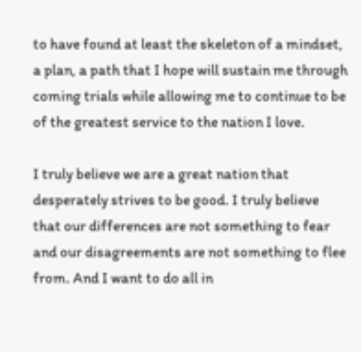to have found at least the skeleton of a mindset, a plan, a path that I hope will sustain me through coming trials while allowing me to continue to be of the greatest service to the nation I love.

I truly believe we are a great nation that desperately strives to be good. I truly believe that our differences are not something to fear and our disagreements are not something to flee from. And I want to do all in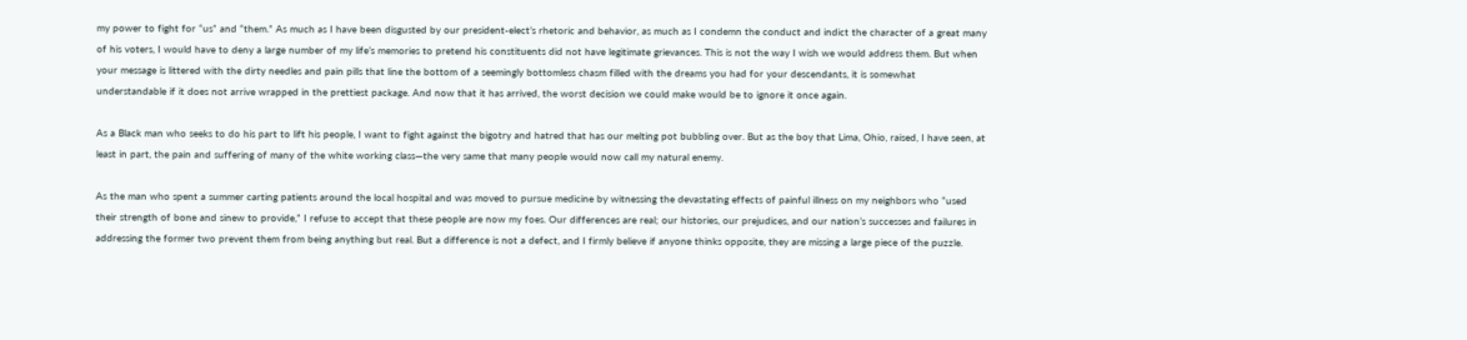my power to fight for “us” and “them.” As much as I have been disgusted by our president-elect’s rhetoric and behavior, as much as I condemn the conduct and indict the character of a great many of his voters, I would have to deny a large number of my life’s memories to pretend his constituents did not have legitimate grievances. This is not the way I wish we would address them. But when your message is littered with the dirty needles and pain pills that line the bottom of a seemingly bottomless chasm filled with the dreams you had for your descendants, it is somewhat understandable if it does not arrive wrapped in the prettiest package. And now that it has arrived, the worst decision we could make would be to ignore it once again.

As a Black man who seeks to do his part to lift his people, I want to fight against the bigotry and hatred that has our melting pot bubbling over. But as the boy that Lima, Ohio, raised, I have seen, at least in part, the pain and suffering of many of the white working class—the very same that many people would now call my natural enemy.

As the man who spent a summer carting patients around the local hospital and was moved to pursue medicine by witnessing the devastating effects of painful illness on my neighbors who “used their strength of bone and sinew to provide,” I refuse to accept that these people are now my foes. Our differences are real; our histories, our prejudices, and our nation’s successes and failures in addressing the former two prevent them from being anything but real. But a difference is not a defect, and I firmly believe if anyone thinks opposite, they are missing a large piece of the puzzle.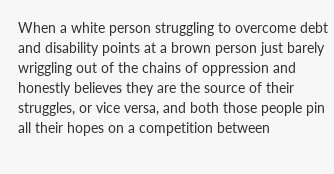When a white person struggling to overcome debt and disability points at a brown person just barely wriggling out of the chains of oppression and honestly believes they are the source of their struggles, or vice versa, and both those people pin all their hopes on a competition between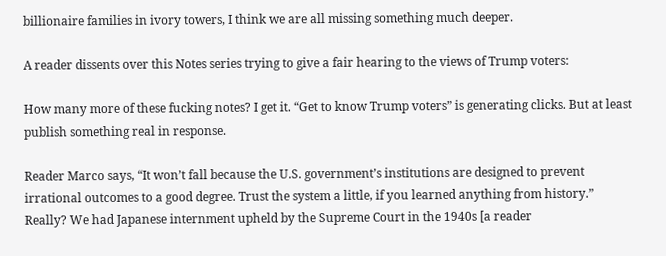billionaire families in ivory towers, I think we are all missing something much deeper.

A reader dissents over this Notes series trying to give a fair hearing to the views of Trump voters:

How many more of these fucking notes? I get it. “Get to know Trump voters” is generating clicks. But at least publish something real in response.

Reader Marco says, “It won’t fall because the U.S. government’s institutions are designed to prevent irrational outcomes to a good degree. Trust the system a little, if you learned anything from history.” Really? We had Japanese internment upheld by the Supreme Court in the 1940s [a reader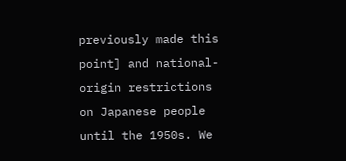previously made this point] and national-origin restrictions on Japanese people until the 1950s. We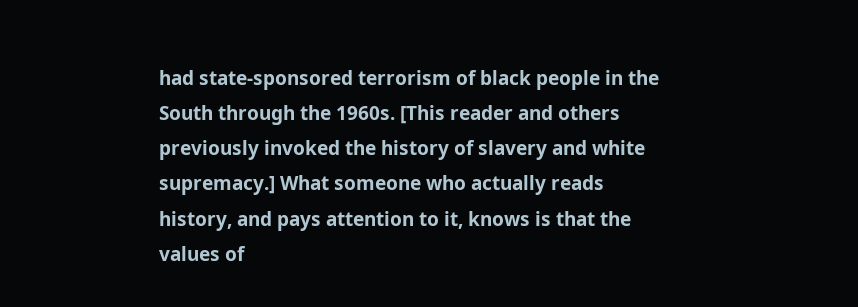had state-sponsored terrorism of black people in the South through the 1960s. [This reader and others previously invoked the history of slavery and white supremacy.] What someone who actually reads history, and pays attention to it, knows is that the values of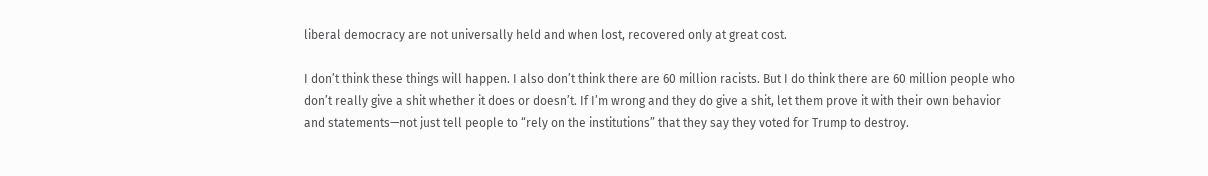liberal democracy are not universally held and when lost, recovered only at great cost.

I don’t think these things will happen. I also don’t think there are 60 million racists. But I do think there are 60 million people who don’t really give a shit whether it does or doesn’t. If I’m wrong and they do give a shit, let them prove it with their own behavior and statements—not just tell people to “rely on the institutions” that they say they voted for Trump to destroy.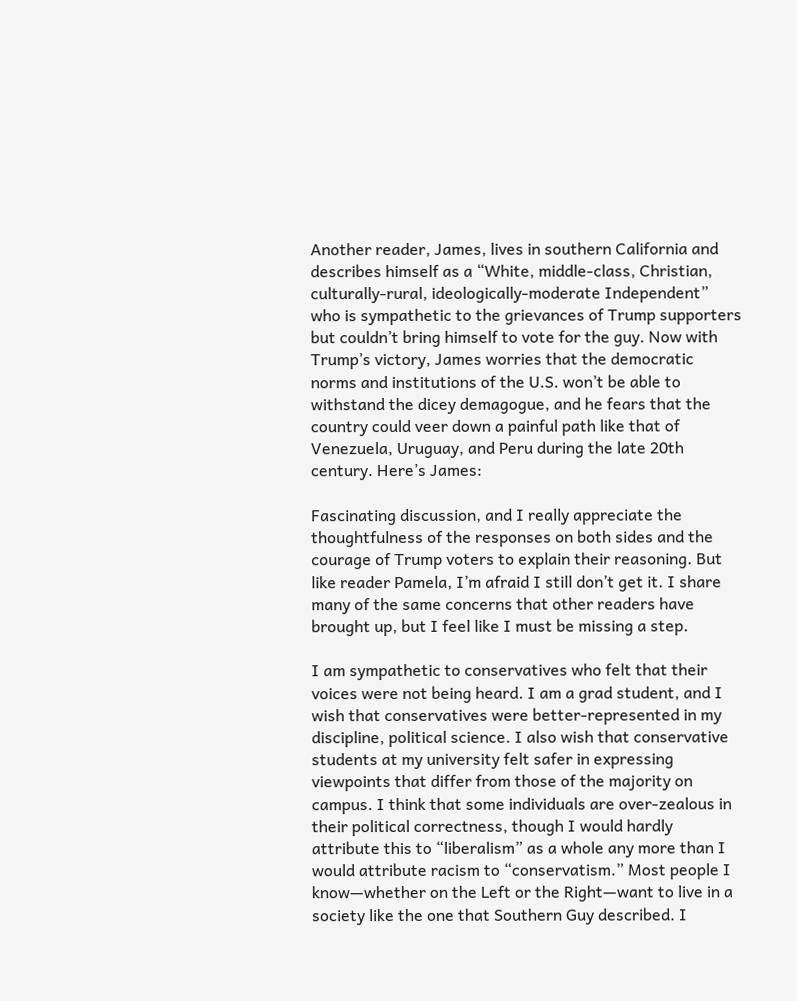Another reader, James, lives in southern California and describes himself as a “White, middle-class, Christian, culturally-rural, ideologically-moderate Independent” who is sympathetic to the grievances of Trump supporters but couldn’t bring himself to vote for the guy. Now with Trump’s victory, James worries that the democratic norms and institutions of the U.S. won’t be able to withstand the dicey demagogue, and he fears that the country could veer down a painful path like that of Venezuela, Uruguay, and Peru during the late 20th century. Here’s James:

Fascinating discussion, and I really appreciate the thoughtfulness of the responses on both sides and the courage of Trump voters to explain their reasoning. But like reader Pamela, I’m afraid I still don’t get it. I share many of the same concerns that other readers have brought up, but I feel like I must be missing a step.

I am sympathetic to conservatives who felt that their voices were not being heard. I am a grad student, and I wish that conservatives were better-represented in my discipline, political science. I also wish that conservative students at my university felt safer in expressing viewpoints that differ from those of the majority on campus. I think that some individuals are over-zealous in their political correctness, though I would hardly attribute this to “liberalism” as a whole any more than I would attribute racism to “conservatism.” Most people I know—whether on the Left or the Right—want to live in a society like the one that Southern Guy described. I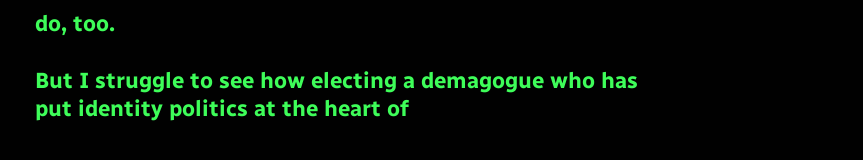do, too.

But I struggle to see how electing a demagogue who has put identity politics at the heart of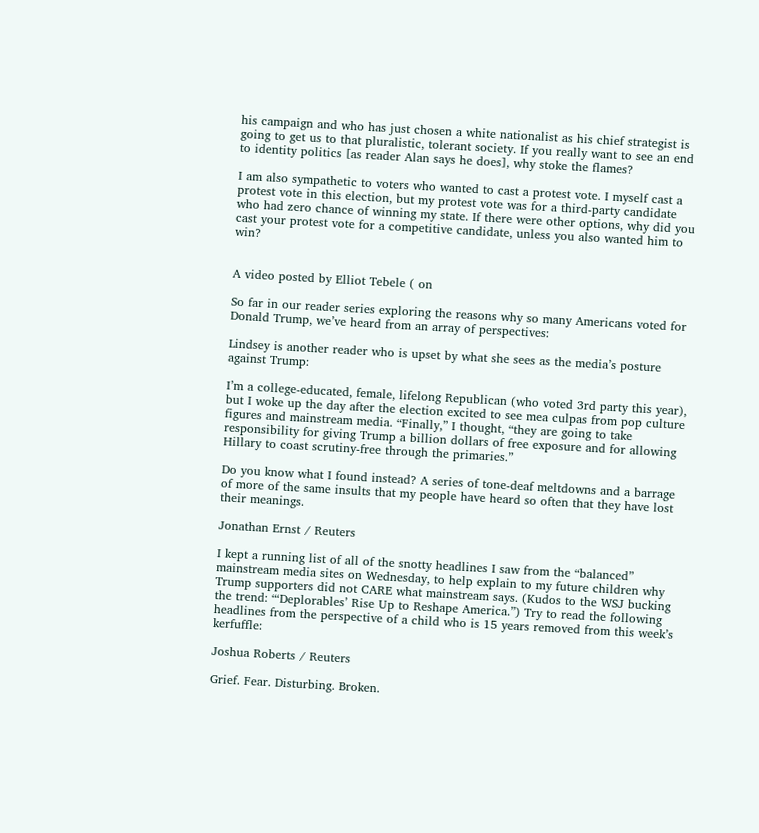his campaign and who has just chosen a white nationalist as his chief strategist is going to get us to that pluralistic, tolerant society. If you really want to see an end to identity politics [as reader Alan says he does], why stoke the flames?

I am also sympathetic to voters who wanted to cast a protest vote. I myself cast a protest vote in this election, but my protest vote was for a third-party candidate who had zero chance of winning my state. If there were other options, why did you cast your protest vote for a competitive candidate, unless you also wanted him to win?


A video posted by Elliot Tebele ( on

So far in our reader series exploring the reasons why so many Americans voted for Donald Trump, we’ve heard from an array of perspectives:

Lindsey is another reader who is upset by what she sees as the media’s posture against Trump:

I’m a college-educated, female, lifelong Republican (who voted 3rd party this year), but I woke up the day after the election excited to see mea culpas from pop culture figures and mainstream media. “Finally,” I thought, “they are going to take responsibility for giving Trump a billion dollars of free exposure and for allowing Hillary to coast scrutiny-free through the primaries.”

Do you know what I found instead? A series of tone-deaf meltdowns and a barrage of more of the same insults that my people have heard so often that they have lost their meanings.

Jonathan Ernst / Reuters

I kept a running list of all of the snotty headlines I saw from the “balanced” mainstream media sites on Wednesday, to help explain to my future children why Trump supporters did not CARE what mainstream says. (Kudos to the WSJ bucking the trend: “‘Deplorables’ Rise Up to Reshape America.”) Try to read the following headlines from the perspective of a child who is 15 years removed from this week’s kerfuffle:

Joshua Roberts / Reuters

Grief. Fear. Disturbing. Broken.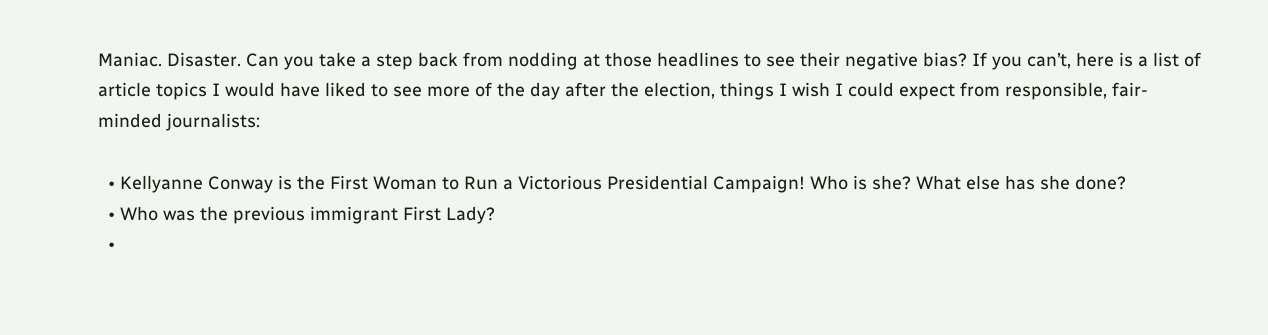Maniac. Disaster. Can you take a step back from nodding at those headlines to see their negative bias? If you can’t, here is a list of article topics I would have liked to see more of the day after the election, things I wish I could expect from responsible, fair-minded journalists:

  • Kellyanne Conway is the First Woman to Run a Victorious Presidential Campaign! Who is she? What else has she done?
  • Who was the previous immigrant First Lady?
  •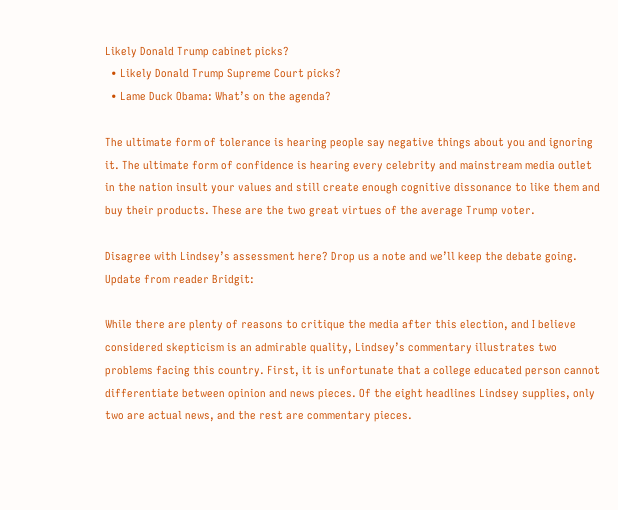Likely Donald Trump cabinet picks?
  • Likely Donald Trump Supreme Court picks?
  • Lame Duck Obama: What’s on the agenda?

The ultimate form of tolerance is hearing people say negative things about you and ignoring it. The ultimate form of confidence is hearing every celebrity and mainstream media outlet in the nation insult your values and still create enough cognitive dissonance to like them and buy their products. These are the two great virtues of the average Trump voter.

Disagree with Lindsey’s assessment here? Drop us a note and we’ll keep the debate going. Update from reader Bridgit:

While there are plenty of reasons to critique the media after this election, and I believe considered skepticism is an admirable quality, Lindsey’s commentary illustrates two problems facing this country. First, it is unfortunate that a college educated person cannot differentiate between opinion and news pieces. Of the eight headlines Lindsey supplies, only two are actual news, and the rest are commentary pieces.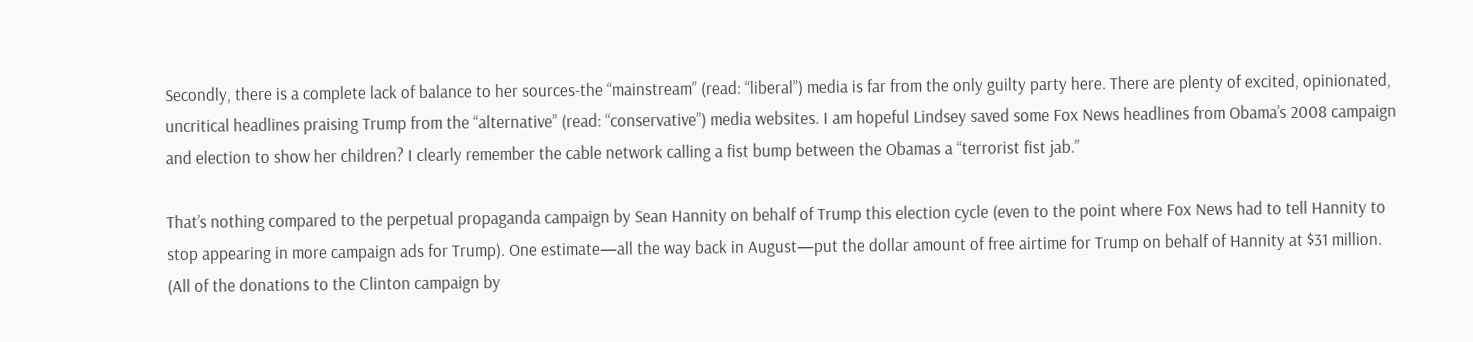Secondly, there is a complete lack of balance to her sources-the “mainstream” (read: “liberal”) media is far from the only guilty party here. There are plenty of excited, opinionated, uncritical headlines praising Trump from the “alternative” (read: “conservative”) media websites. I am hopeful Lindsey saved some Fox News headlines from Obama’s 2008 campaign and election to show her children? I clearly remember the cable network calling a fist bump between the Obamas a “terrorist fist jab.”

That’s nothing compared to the perpetual propaganda campaign by Sean Hannity on behalf of Trump this election cycle (even to the point where Fox News had to tell Hannity to stop appearing in more campaign ads for Trump). One estimate—all the way back in August—put the dollar amount of free airtime for Trump on behalf of Hannity at $31 million. (All of the donations to the Clinton campaign by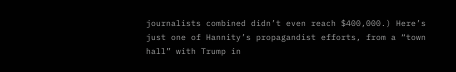journalists combined didn’t even reach $400,000.) Here’s just one of Hannity’s propagandist efforts, from a “town hall” with Trump in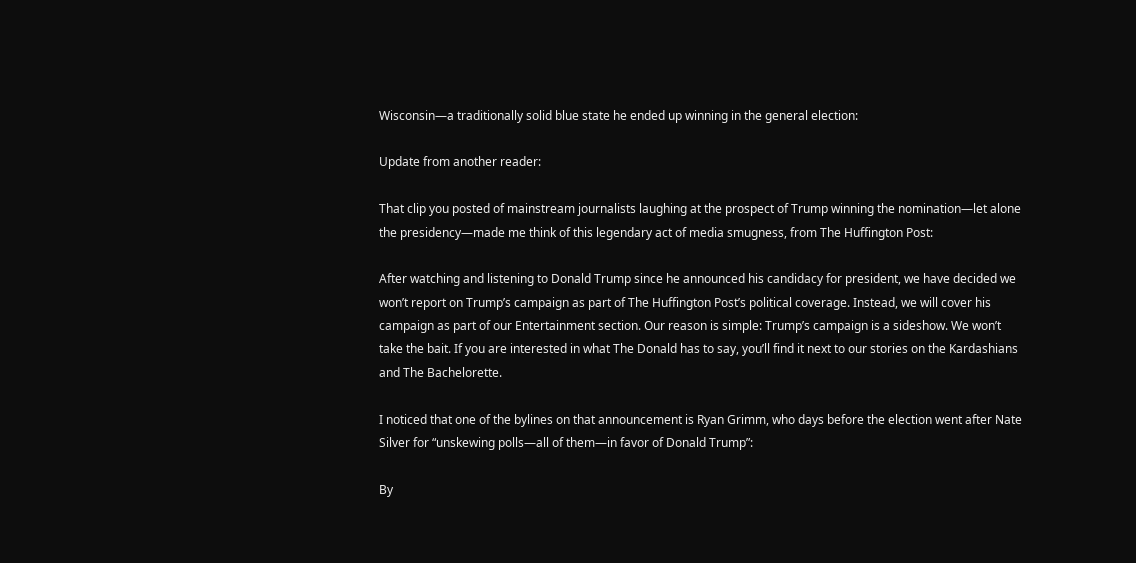Wisconsin—a traditionally solid blue state he ended up winning in the general election:

Update from another reader:

That clip you posted of mainstream journalists laughing at the prospect of Trump winning the nomination—let alone the presidency—made me think of this legendary act of media smugness, from The Huffington Post:

After watching and listening to Donald Trump since he announced his candidacy for president, we have decided we won’t report on Trump’s campaign as part of The Huffington Post’s political coverage. Instead, we will cover his campaign as part of our Entertainment section. Our reason is simple: Trump’s campaign is a sideshow. We won’t take the bait. If you are interested in what The Donald has to say, you’ll find it next to our stories on the Kardashians and The Bachelorette.

I noticed that one of the bylines on that announcement is Ryan Grimm, who days before the election went after Nate Silver for “unskewing polls—all of them—in favor of Donald Trump”:

By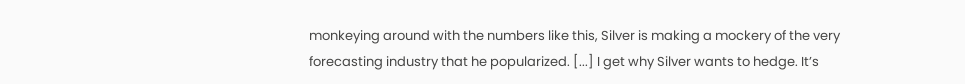monkeying around with the numbers like this, Silver is making a mockery of the very forecasting industry that he popularized. [...] I get why Silver wants to hedge. It’s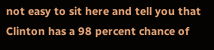not easy to sit here and tell you that Clinton has a 98 percent chance of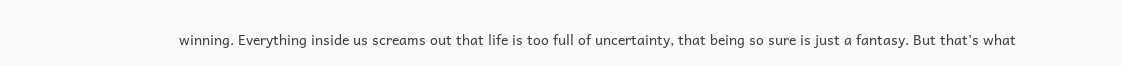winning. Everything inside us screams out that life is too full of uncertainty, that being so sure is just a fantasy. But that’s what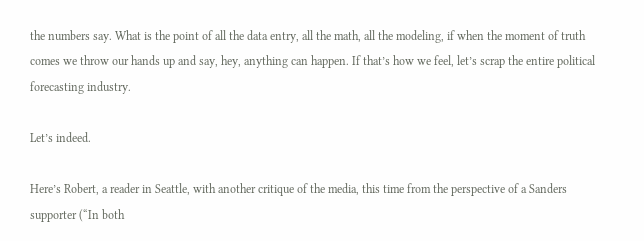the numbers say. What is the point of all the data entry, all the math, all the modeling, if when the moment of truth comes we throw our hands up and say, hey, anything can happen. If that’s how we feel, let’s scrap the entire political forecasting industry.

Let’s indeed.

Here’s Robert, a reader in Seattle, with another critique of the media, this time from the perspective of a Sanders supporter (“In both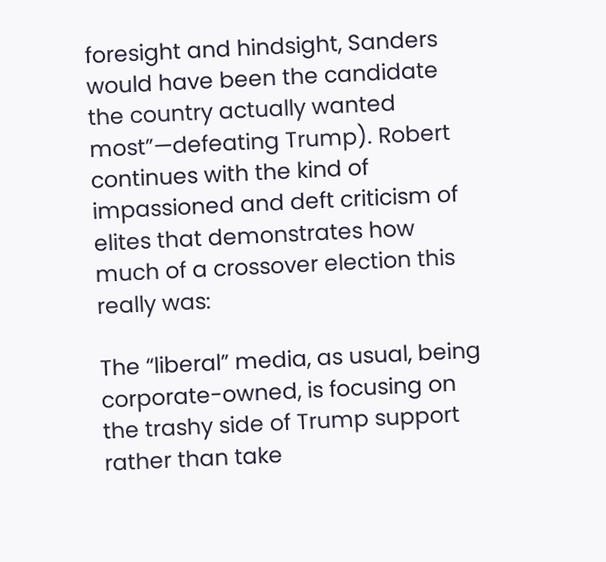foresight and hindsight, Sanders would have been the candidate the country actually wanted most”—defeating Trump). Robert continues with the kind of impassioned and deft criticism of elites that demonstrates how much of a crossover election this really was:

The “liberal” media, as usual, being corporate-owned, is focusing on the trashy side of Trump support rather than take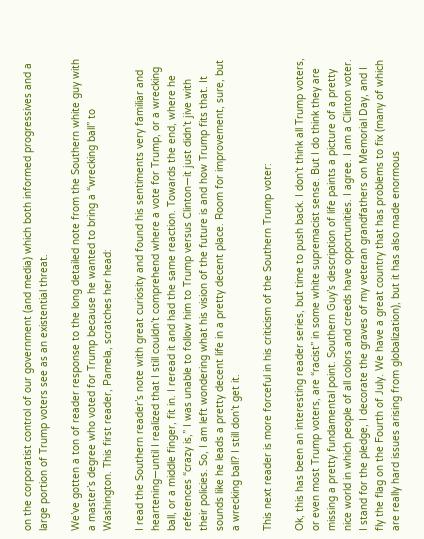on the corporatist control of our government (and media) which both informed progressives and a large portion of Trump voters see as an existential threat.

We’ve gotten a ton of reader response to the long detailed note from the Southern white guy with a master’s degree who voted for Trump because he wanted to bring a “wrecking ball” to Washington. This first reader, Pamela, scratches her head:

I read the Southern reader’s note with great curiosity and found his sentiments very familiar and heartening—until I realized that I still couldn’t comprehend where a vote for Trump, or a wrecking ball, or a middle finger, fit in. I reread it and had the same reaction. Towards the end, where he references “crazy is,” I was unable to follow him to Trump versus Clinton—it just didn’t jive with their policies. So, I am left wondering what his vision of the future is and how Trump fits that. It sounds like he leads a pretty decent life in a pretty decent place. Room for improvement, sure, but a wrecking ball? I still don’t get it.

This next reader is more forceful in his criticism of the Southern Trump voter:

Ok, this has been an interesting reader series, but time to push back. I don’t think all Trump voters, or even most Trump voters, are “racist” in some white supremacist sense. But I do think they are missing a pretty fundamental point. Southern Guy’s description of life paints a picture of a pretty nice world in which people of all colors and creeds have opportunities. I agree. I am a Clinton voter. I stand for the pledge, I decorate the graves of my veteran grandfathers on Memorial Day, and I fly the flag on the Fourth of July. We have a great country that has problems to fix (many of which are really hard issues arising from globalization), but it has also made enormous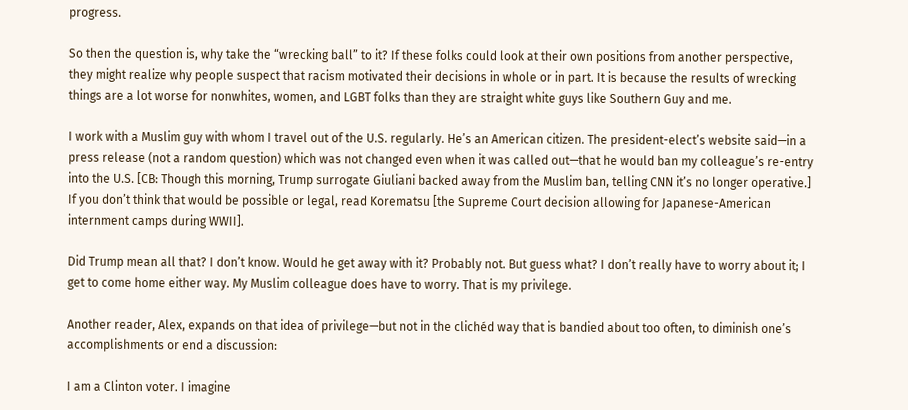progress.

So then the question is, why take the “wrecking ball” to it? If these folks could look at their own positions from another perspective, they might realize why people suspect that racism motivated their decisions in whole or in part. It is because the results of wrecking things are a lot worse for nonwhites, women, and LGBT folks than they are straight white guys like Southern Guy and me.

I work with a Muslim guy with whom I travel out of the U.S. regularly. He’s an American citizen. The president-elect’s website said—in a press release (not a random question) which was not changed even when it was called out—that he would ban my colleague’s re-entry into the U.S. [CB: Though this morning, Trump surrogate Giuliani backed away from the Muslim ban, telling CNN it’s no longer operative.] If you don’t think that would be possible or legal, read Korematsu [the Supreme Court decision allowing for Japanese-American internment camps during WWII].

Did Trump mean all that? I don’t know. Would he get away with it? Probably not. But guess what? I don’t really have to worry about it; I get to come home either way. My Muslim colleague does have to worry. That is my privilege.

Another reader, Alex, expands on that idea of privilege—but not in the clichéd way that is bandied about too often, to diminish one’s accomplishments or end a discussion:

I am a Clinton voter. I imagine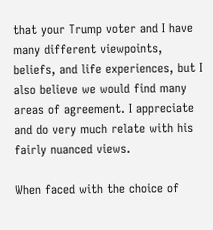that your Trump voter and I have many different viewpoints, beliefs, and life experiences, but I also believe we would find many areas of agreement. I appreciate and do very much relate with his fairly nuanced views.

When faced with the choice of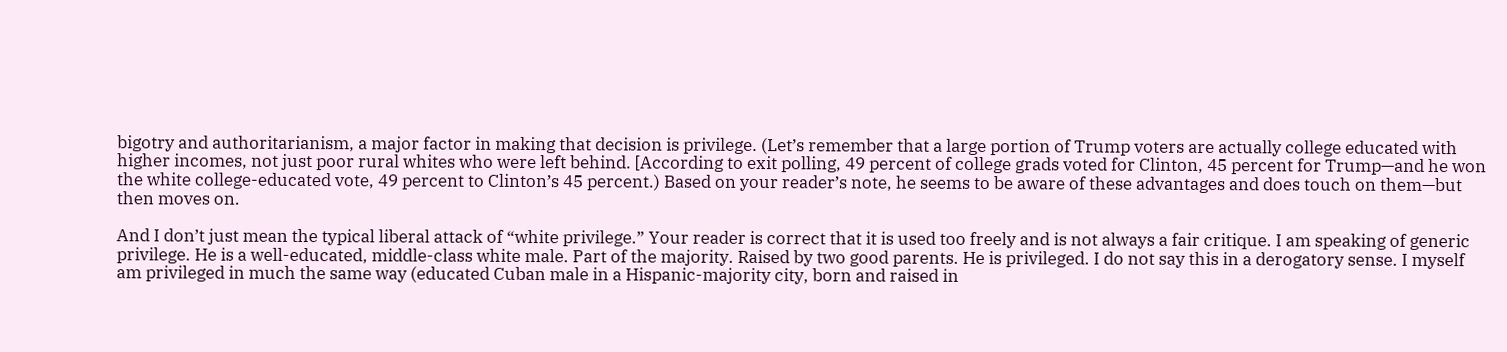bigotry and authoritarianism, a major factor in making that decision is privilege. (Let’s remember that a large portion of Trump voters are actually college educated with higher incomes, not just poor rural whites who were left behind. [According to exit polling, 49 percent of college grads voted for Clinton, 45 percent for Trump—and he won the white college-educated vote, 49 percent to Clinton’s 45 percent.) Based on your reader’s note, he seems to be aware of these advantages and does touch on them—but then moves on.

And I don’t just mean the typical liberal attack of “white privilege.” Your reader is correct that it is used too freely and is not always a fair critique. I am speaking of generic privilege. He is a well-educated, middle-class white male. Part of the majority. Raised by two good parents. He is privileged. I do not say this in a derogatory sense. I myself am privileged in much the same way (educated Cuban male in a Hispanic-majority city, born and raised in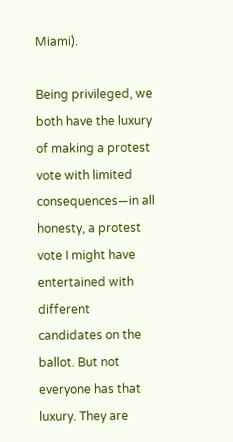Miami).

Being privileged, we both have the luxury of making a protest vote with limited consequences—in all honesty, a protest vote I might have entertained with different candidates on the ballot. But not everyone has that luxury. They are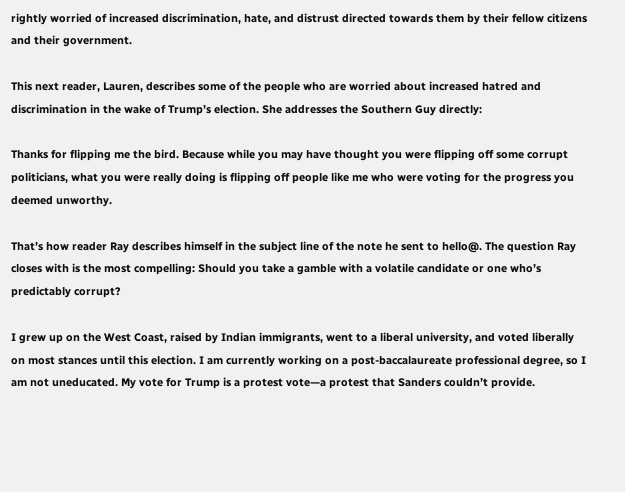rightly worried of increased discrimination, hate, and distrust directed towards them by their fellow citizens and their government.

This next reader, Lauren, describes some of the people who are worried about increased hatred and discrimination in the wake of Trump’s election. She addresses the Southern Guy directly:

Thanks for flipping me the bird. Because while you may have thought you were flipping off some corrupt politicians, what you were really doing is flipping off people like me who were voting for the progress you deemed unworthy.

That’s how reader Ray describes himself in the subject line of the note he sent to hello@. The question Ray closes with is the most compelling: Should you take a gamble with a volatile candidate or one who’s predictably corrupt?

I grew up on the West Coast, raised by Indian immigrants, went to a liberal university, and voted liberally on most stances until this election. I am currently working on a post-baccalaureate professional degree, so I am not uneducated. My vote for Trump is a protest vote—a protest that Sanders couldn’t provide.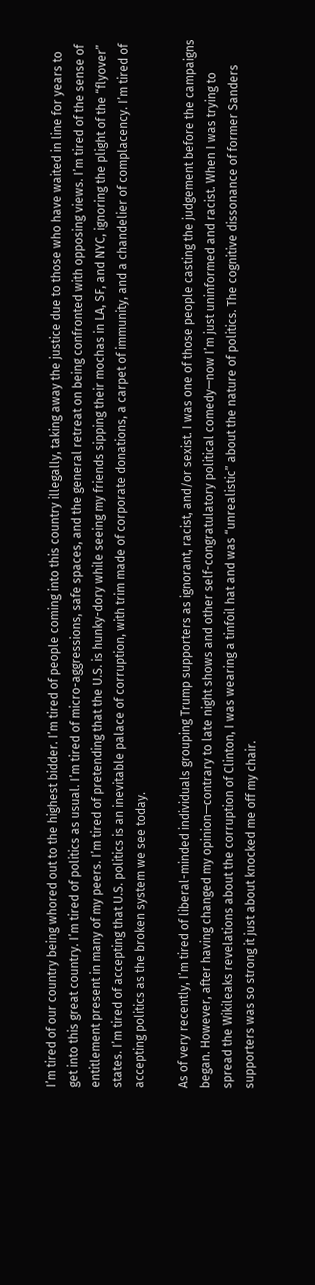I’m tired of our country being whored out to the highest bidder. I’m tired of people coming into this country illegally, taking away the justice due to those who have waited in line for years to get into this great country. I’m tired of politics as usual. I’m tired of micro-aggressions, safe spaces, and the general retreat on being confronted with opposing views. I’m tired of the sense of entitlement present in many of my peers. I’m tired of pretending that the U.S. is hunky-dory while seeing my friends sipping their mochas in LA, SF, and NYC, ignoring the plight of the “flyover” states. I’m tired of accepting that U.S. politics is an inevitable palace of corruption, with trim made of corporate donations, a carpet of immunity, and a chandelier of complacency. I’m tired of accepting politics as the broken system we see today.

As of very recently, I’m tired of liberal-minded individuals grouping Trump supporters as ignorant, racist, and/or sexist. I was one of those people casting the judgement before the campaigns began. However, after having changed my opinion—contrary to late night shows and other self-congratulatory political comedy—now I’m just uninformed and racist. When I was trying to spread the Wikileaks revelations about the corruption of Clinton, I was wearing a tinfoil hat and was “unrealistic” about the nature of politics. The cognitive dissonance of former Sanders supporters was so strong it just about knocked me off my chair.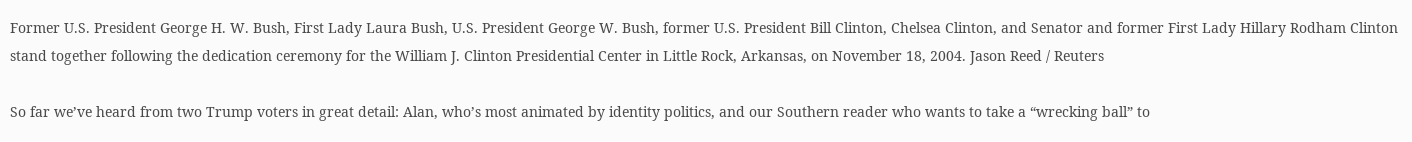Former U.S. President George H. W. Bush, First Lady Laura Bush, U.S. President George W. Bush, former U.S. President Bill Clinton, Chelsea Clinton, and Senator and former First Lady Hillary Rodham Clinton stand together following the dedication ceremony for the William J. Clinton Presidential Center in Little Rock, Arkansas, on November 18, 2004. Jason Reed / Reuters

So far we’ve heard from two Trump voters in great detail: Alan, who’s most animated by identity politics, and our Southern reader who wants to take a “wrecking ball” to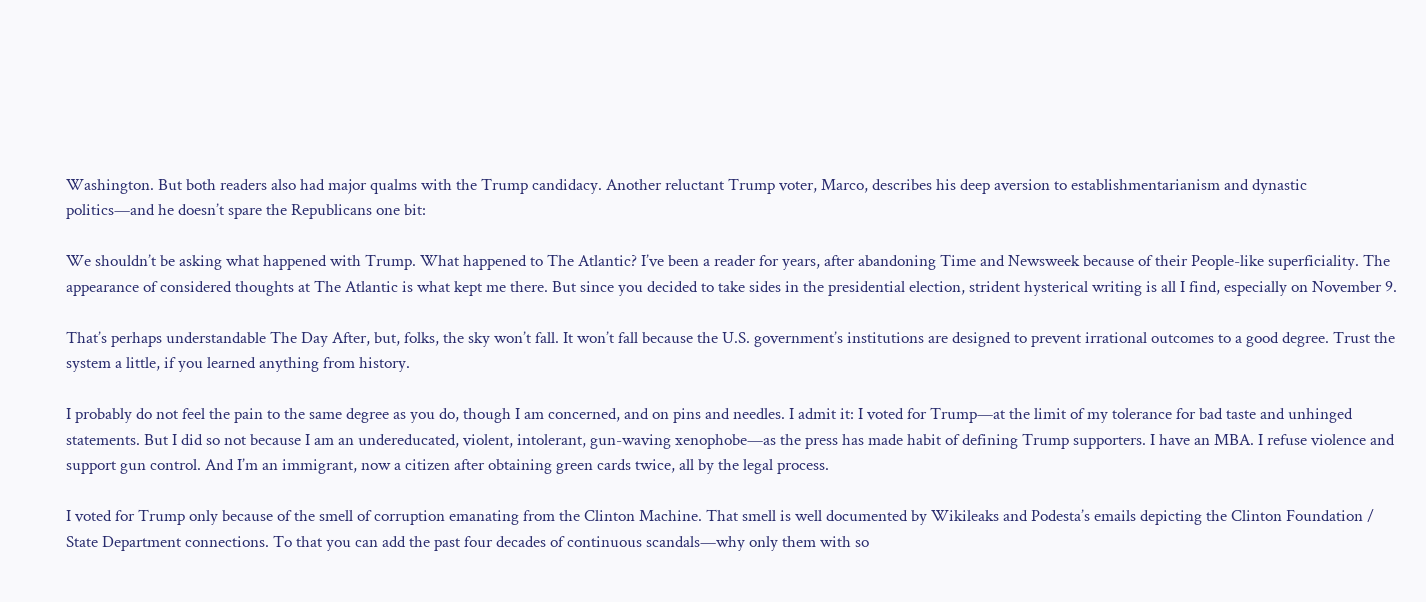Washington. But both readers also had major qualms with the Trump candidacy. Another reluctant Trump voter, Marco, describes his deep aversion to establishmentarianism and dynastic politics—and he doesn’t spare the Republicans one bit:

We shouldn’t be asking what happened with Trump. What happened to The Atlantic? I’ve been a reader for years, after abandoning Time and Newsweek because of their People-like superficiality. The appearance of considered thoughts at The Atlantic is what kept me there. But since you decided to take sides in the presidential election, strident hysterical writing is all I find, especially on November 9.

That’s perhaps understandable The Day After, but, folks, the sky won’t fall. It won’t fall because the U.S. government’s institutions are designed to prevent irrational outcomes to a good degree. Trust the system a little, if you learned anything from history.

I probably do not feel the pain to the same degree as you do, though I am concerned, and on pins and needles. I admit it: I voted for Trump—at the limit of my tolerance for bad taste and unhinged statements. But I did so not because I am an undereducated, violent, intolerant, gun-waving xenophobe—as the press has made habit of defining Trump supporters. I have an MBA. I refuse violence and support gun control. And I’m an immigrant, now a citizen after obtaining green cards twice, all by the legal process.

I voted for Trump only because of the smell of corruption emanating from the Clinton Machine. That smell is well documented by Wikileaks and Podesta’s emails depicting the Clinton Foundation / State Department connections. To that you can add the past four decades of continuous scandals—why only them with so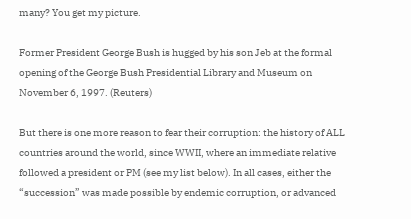many? You get my picture.

Former President George Bush is hugged by his son Jeb at the formal opening of the George Bush Presidential Library and Museum on November 6, 1997. (Reuters)

But there is one more reason to fear their corruption: the history of ALL countries around the world, since WWII, where an immediate relative followed a president or PM (see my list below). In all cases, either the “succession” was made possible by endemic corruption, or advanced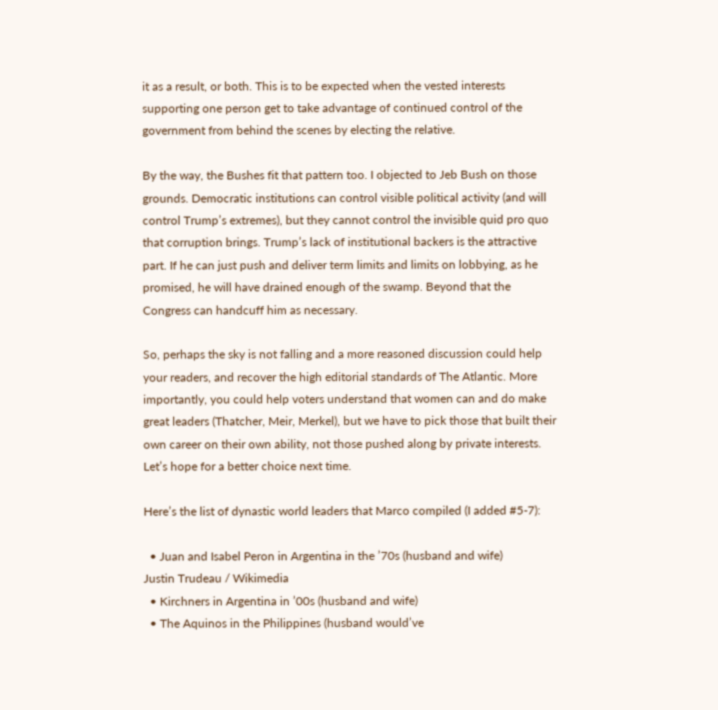it as a result, or both. This is to be expected when the vested interests supporting one person get to take advantage of continued control of the government from behind the scenes by electing the relative.

By the way, the Bushes fit that pattern too. I objected to Jeb Bush on those grounds. Democratic institutions can control visible political activity (and will control Trump’s extremes), but they cannot control the invisible quid pro quo that corruption brings. Trump’s lack of institutional backers is the attractive part. If he can just push and deliver term limits and limits on lobbying, as he promised, he will have drained enough of the swamp. Beyond that the Congress can handcuff him as necessary.

So, perhaps the sky is not falling and a more reasoned discussion could help your readers, and recover the high editorial standards of The Atlantic. More importantly, you could help voters understand that women can and do make great leaders (Thatcher, Meir, Merkel), but we have to pick those that built their own career on their own ability, not those pushed along by private interests. Let’s hope for a better choice next time.

Here’s the list of dynastic world leaders that Marco compiled (I added #5-7):

  • Juan and Isabel Peron in Argentina in the ’70s (husband and wife)
Justin Trudeau / Wikimedia
  • Kirchners in Argentina in ’00s (husband and wife)
  • The Aquinos in the Philippines (husband would’ve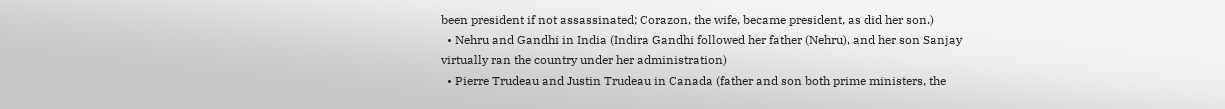been president if not assassinated; Corazon, the wife, became president, as did her son.)
  • Nehru and Gandhi in India (Indira Gandhi followed her father (Nehru), and her son Sanjay virtually ran the country under her administration)
  • Pierre Trudeau and Justin Trudeau in Canada (father and son both prime ministers, the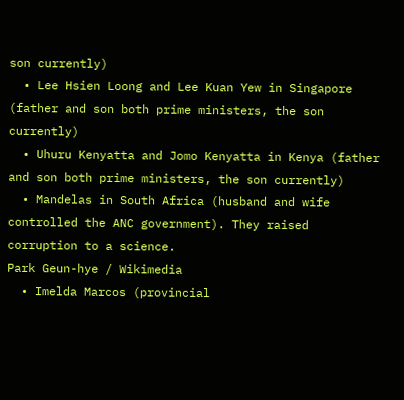son currently)
  • Lee Hsien Loong and Lee Kuan Yew in Singapore (father and son both prime ministers, the son currently)
  • Uhuru Kenyatta and Jomo Kenyatta in Kenya (father and son both prime ministers, the son currently)
  • Mandelas in South Africa (husband and wife controlled the ANC government). They raised corruption to a science.
Park Geun-hye / Wikimedia
  • Imelda Marcos (provincial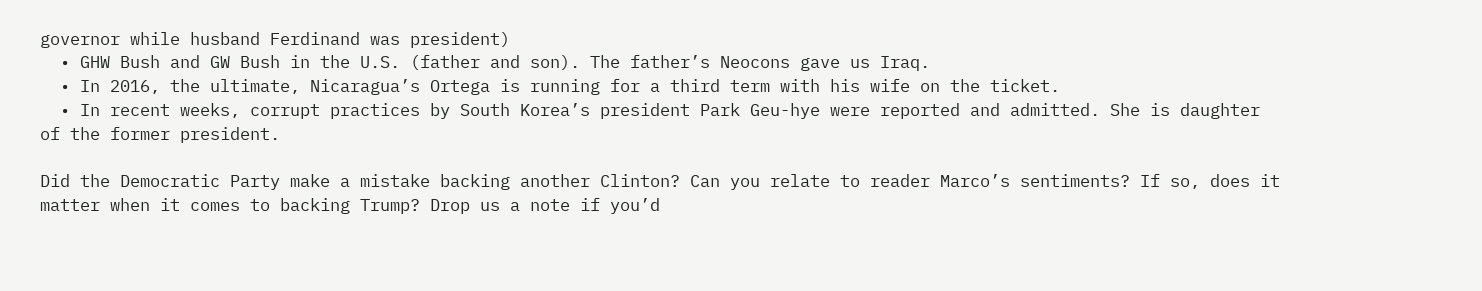governor while husband Ferdinand was president)
  • GHW Bush and GW Bush in the U.S. (father and son). The father’s Neocons gave us Iraq.
  • In 2016, the ultimate, Nicaragua’s Ortega is running for a third term with his wife on the ticket.
  • In recent weeks, corrupt practices by South Korea’s president Park Geu-hye were reported and admitted. She is daughter of the former president.

Did the Democratic Party make a mistake backing another Clinton? Can you relate to reader Marco’s sentiments? If so, does it matter when it comes to backing Trump? Drop us a note if you’d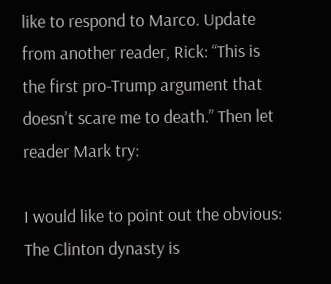like to respond to Marco. Update from another reader, Rick: “This is the first pro-Trump argument that doesn’t scare me to death.” Then let reader Mark try:

I would like to point out the obvious: The Clinton dynasty is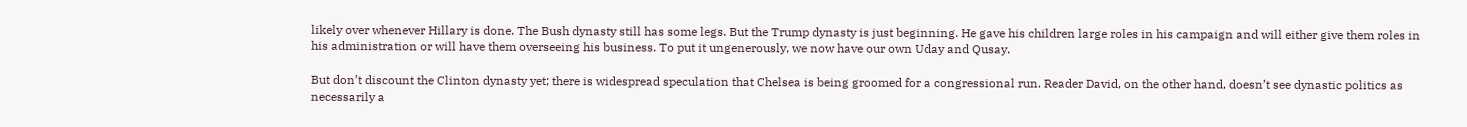likely over whenever Hillary is done. The Bush dynasty still has some legs. But the Trump dynasty is just beginning. He gave his children large roles in his campaign and will either give them roles in his administration or will have them overseeing his business. To put it ungenerously, we now have our own Uday and Qusay.

But don’t discount the Clinton dynasty yet; there is widespread speculation that Chelsea is being groomed for a congressional run. Reader David, on the other hand, doesn’t see dynastic politics as necessarily a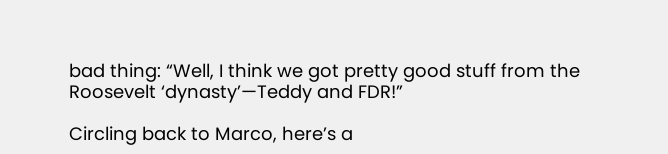bad thing: “Well, I think we got pretty good stuff from the Roosevelt ‘dynasty’—Teddy and FDR!”

Circling back to Marco, here’s a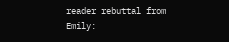reader rebuttal from Emily: